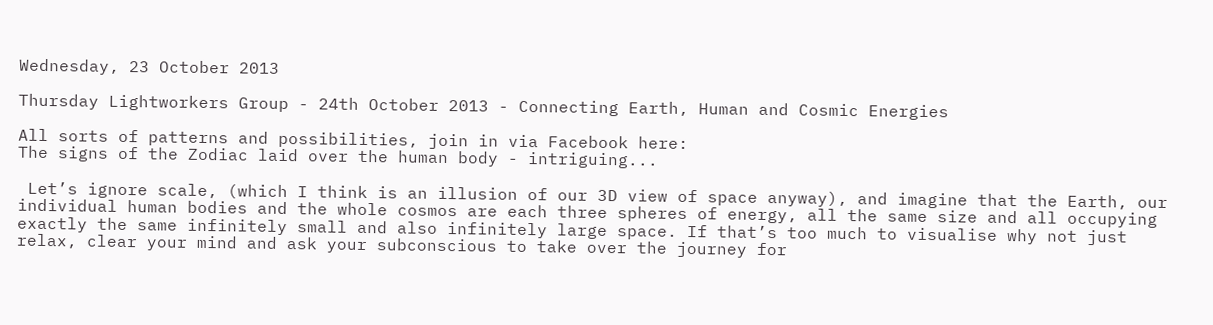Wednesday, 23 October 2013

Thursday Lightworkers Group - 24th October 2013 - Connecting Earth, Human and Cosmic Energies

All sorts of patterns and possibilities, join in via Facebook here:
The signs of the Zodiac laid over the human body - intriguing...

 Let’s ignore scale, (which I think is an illusion of our 3D view of space anyway), and imagine that the Earth, our individual human bodies and the whole cosmos are each three spheres of energy, all the same size and all occupying exactly the same infinitely small and also infinitely large space. If that’s too much to visualise why not just relax, clear your mind and ask your subconscious to take over the journey for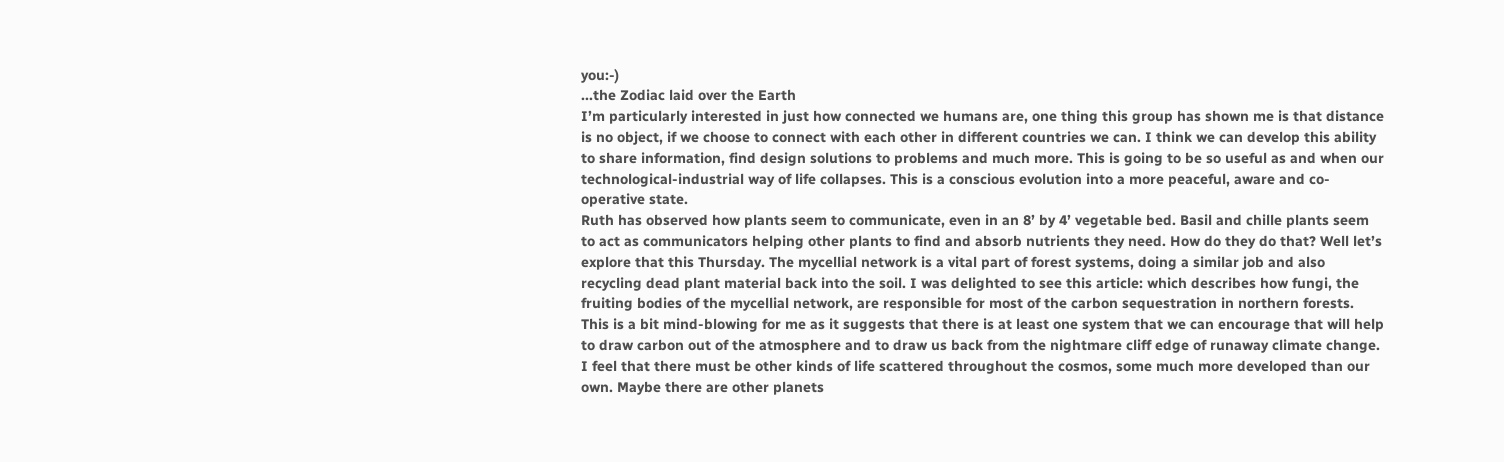you:-)
...the Zodiac laid over the Earth
I’m particularly interested in just how connected we humans are, one thing this group has shown me is that distance is no object, if we choose to connect with each other in different countries we can. I think we can develop this ability to share information, find design solutions to problems and much more. This is going to be so useful as and when our technological-industrial way of life collapses. This is a conscious evolution into a more peaceful, aware and co-operative state.
Ruth has observed how plants seem to communicate, even in an 8’ by 4’ vegetable bed. Basil and chille plants seem to act as communicators helping other plants to find and absorb nutrients they need. How do they do that? Well let’s explore that this Thursday. The mycellial network is a vital part of forest systems, doing a similar job and also recycling dead plant material back into the soil. I was delighted to see this article: which describes how fungi, the fruiting bodies of the mycellial network, are responsible for most of the carbon sequestration in northern forests. This is a bit mind-blowing for me as it suggests that there is at least one system that we can encourage that will help to draw carbon out of the atmosphere and to draw us back from the nightmare cliff edge of runaway climate change.
I feel that there must be other kinds of life scattered throughout the cosmos, some much more developed than our own. Maybe there are other planets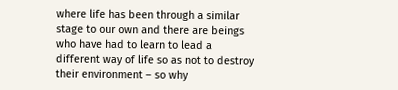where life has been through a similar stage to our own and there are beings who have had to learn to lead a different way of life so as not to destroy their environment – so why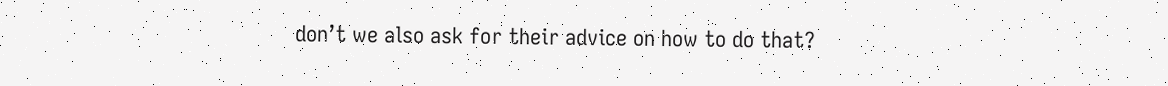don’t we also ask for their advice on how to do that?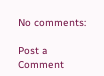No comments:

Post a Comment